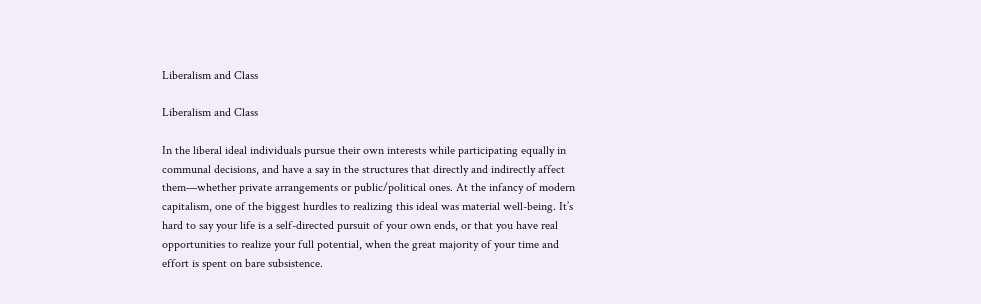Liberalism and Class

Liberalism and Class

In the liberal ideal individuals pursue their own interests while participating equally in communal decisions, and have a say in the structures that directly and indirectly affect them—whether private arrangements or public/political ones. At the infancy of modern capitalism, one of the biggest hurdles to realizing this ideal was material well-being. It’s hard to say your life is a self-directed pursuit of your own ends, or that you have real opportunities to realize your full potential, when the great majority of your time and effort is spent on bare subsistence.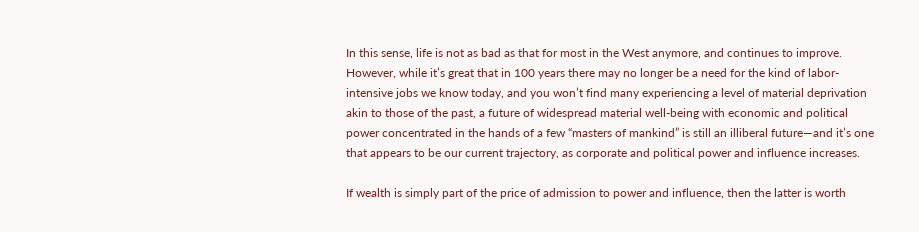In this sense, life is not as bad as that for most in the West anymore, and continues to improve. However, while it’s great that in 100 years there may no longer be a need for the kind of labor-intensive jobs we know today, and you won’t find many experiencing a level of material deprivation akin to those of the past, a future of widespread material well-being with economic and political power concentrated in the hands of a few “masters of mankind” is still an illiberal future—and it’s one that appears to be our current trajectory, as corporate and political power and influence increases.

If wealth is simply part of the price of admission to power and influence, then the latter is worth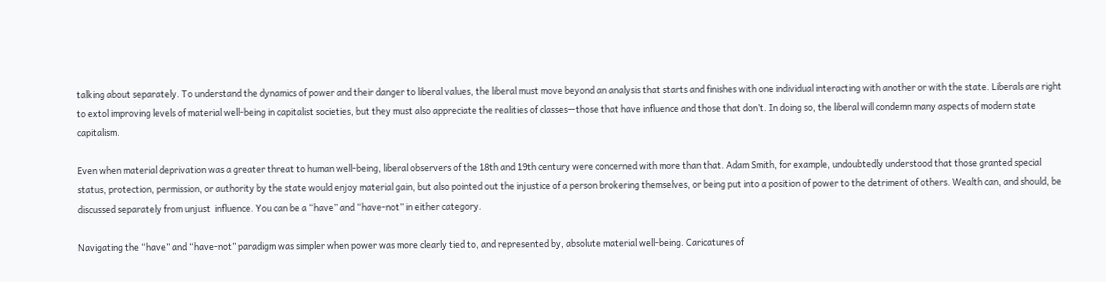talking about separately. To understand the dynamics of power and their danger to liberal values, the liberal must move beyond an analysis that starts and finishes with one individual interacting with another or with the state. Liberals are right to extol improving levels of material well-being in capitalist societies, but they must also appreciate the realities of classes—those that have influence and those that don’t. In doing so, the liberal will condemn many aspects of modern state capitalism.

Even when material deprivation was a greater threat to human well-being, liberal observers of the 18th and 19th century were concerned with more than that. Adam Smith, for example, undoubtedly understood that those granted special status, protection, permission, or authority by the state would enjoy material gain, but also pointed out the injustice of a person brokering themselves, or being put into a position of power to the detriment of others. Wealth can, and should, be discussed separately from unjust  influence. You can be a “have” and “have-not” in either category.

Navigating the “have” and “have-not” paradigm was simpler when power was more clearly tied to, and represented by, absolute material well-being. Caricatures of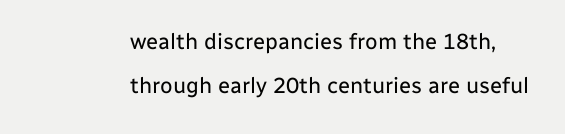wealth discrepancies from the 18th, through early 20th centuries are useful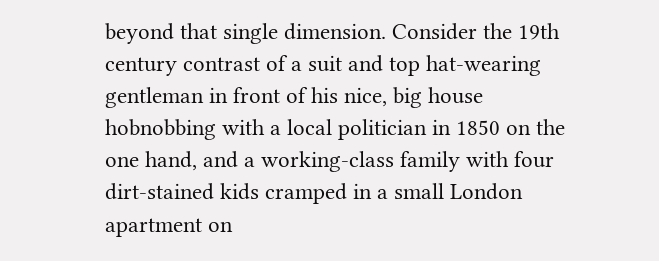beyond that single dimension. Consider the 19th century contrast of a suit and top hat-wearing gentleman in front of his nice, big house hobnobbing with a local politician in 1850 on the one hand, and a working-class family with four dirt-stained kids cramped in a small London apartment on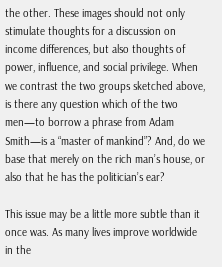the other. These images should not only stimulate thoughts for a discussion on income differences, but also thoughts of power, influence, and social privilege. When we contrast the two groups sketched above, is there any question which of the two men—to borrow a phrase from Adam Smith—is a “master of mankind”? And, do we base that merely on the rich man’s house, or also that he has the politician’s ear?

This issue may be a little more subtle than it once was. As many lives improve worldwide in the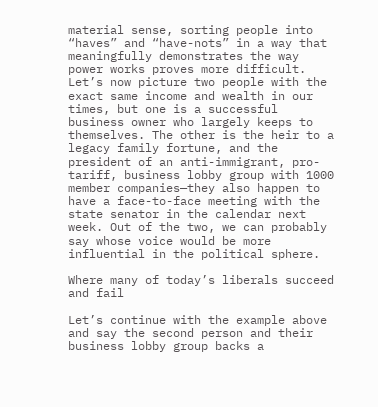material sense, sorting people into  “haves” and “have-nots” in a way that meaningfully demonstrates the way power works proves more difficult. Let’s now picture two people with the exact same income and wealth in our times, but one is a successful business owner who largely keeps to themselves. The other is the heir to a legacy family fortune, and the president of an anti-immigrant, pro-tariff, business lobby group with 1000 member companies—they also happen to have a face-to-face meeting with the state senator in the calendar next week. Out of the two, we can probably say whose voice would be more influential in the political sphere.

Where many of today’s liberals succeed and fail

Let’s continue with the example above and say the second person and their business lobby group backs a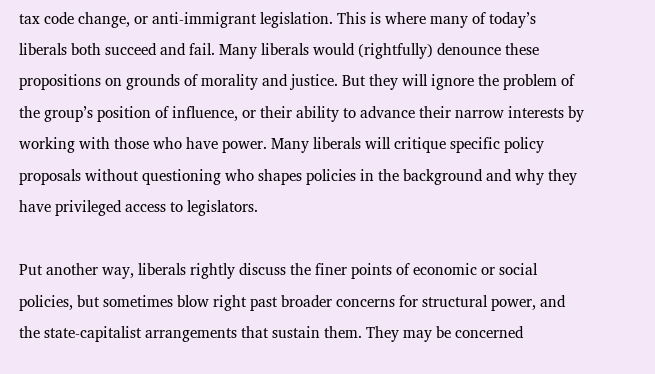tax code change, or anti-immigrant legislation. This is where many of today’s liberals both succeed and fail. Many liberals would (rightfully) denounce these propositions on grounds of morality and justice. But they will ignore the problem of the group’s position of influence, or their ability to advance their narrow interests by working with those who have power. Many liberals will critique specific policy proposals without questioning who shapes policies in the background and why they have privileged access to legislators.

Put another way, liberals rightly discuss the finer points of economic or social policies, but sometimes blow right past broader concerns for structural power, and the state-capitalist arrangements that sustain them. They may be concerned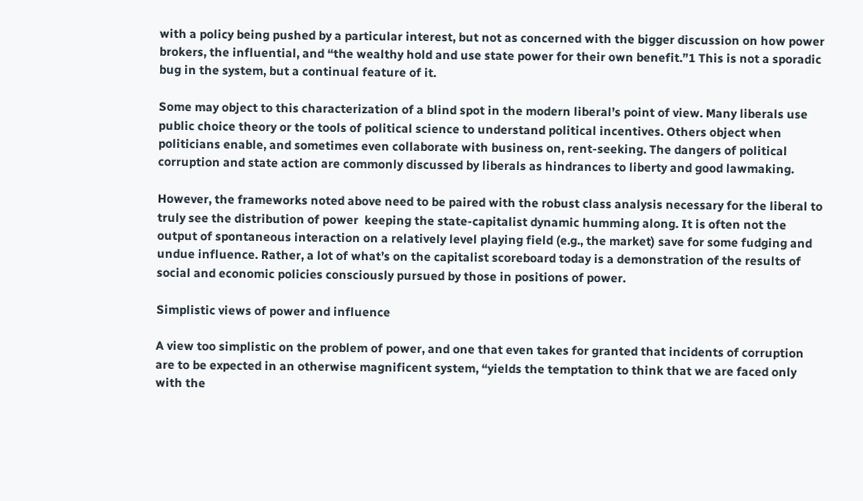with a policy being pushed by a particular interest, but not as concerned with the bigger discussion on how power brokers, the influential, and “the wealthy hold and use state power for their own benefit.”1 This is not a sporadic bug in the system, but a continual feature of it.

Some may object to this characterization of a blind spot in the modern liberal’s point of view. Many liberals use public choice theory or the tools of political science to understand political incentives. Others object when politicians enable, and sometimes even collaborate with business on, rent-seeking. The dangers of political corruption and state action are commonly discussed by liberals as hindrances to liberty and good lawmaking.

However, the frameworks noted above need to be paired with the robust class analysis necessary for the liberal to truly see the distribution of power  keeping the state-capitalist dynamic humming along. It is often not the output of spontaneous interaction on a relatively level playing field (e.g., the market) save for some fudging and undue influence. Rather, a lot of what’s on the capitalist scoreboard today is a demonstration of the results of social and economic policies consciously pursued by those in positions of power.

Simplistic views of power and influence

A view too simplistic on the problem of power, and one that even takes for granted that incidents of corruption are to be expected in an otherwise magnificent system, “yields the temptation to think that we are faced only with the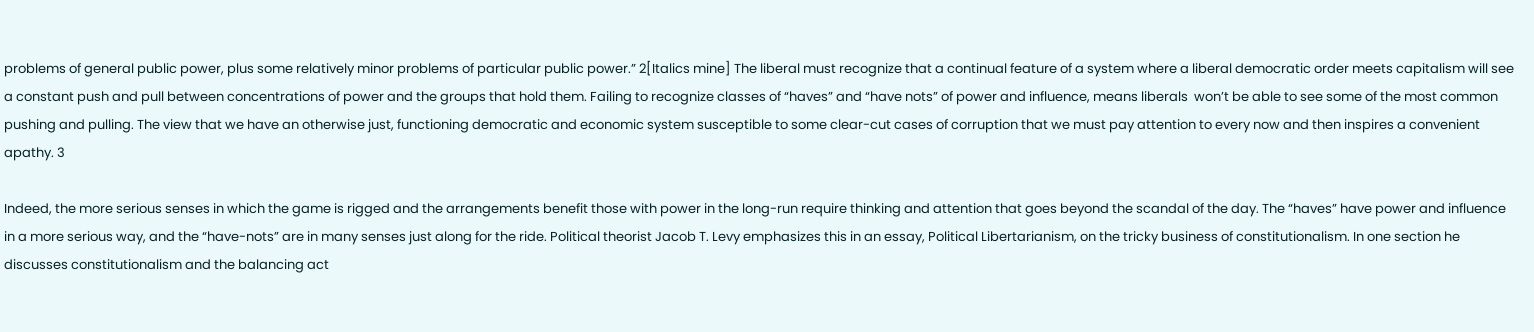problems of general public power, plus some relatively minor problems of particular public power.” 2[Italics mine] The liberal must recognize that a continual feature of a system where a liberal democratic order meets capitalism will see a constant push and pull between concentrations of power and the groups that hold them. Failing to recognize classes of “haves” and “have nots” of power and influence, means liberals  won’t be able to see some of the most common pushing and pulling. The view that we have an otherwise just, functioning democratic and economic system susceptible to some clear-cut cases of corruption that we must pay attention to every now and then inspires a convenient apathy. 3

Indeed, the more serious senses in which the game is rigged and the arrangements benefit those with power in the long-run require thinking and attention that goes beyond the scandal of the day. The “haves” have power and influence in a more serious way, and the “have-nots” are in many senses just along for the ride. Political theorist Jacob T. Levy emphasizes this in an essay, Political Libertarianism, on the tricky business of constitutionalism. In one section he discusses constitutionalism and the balancing act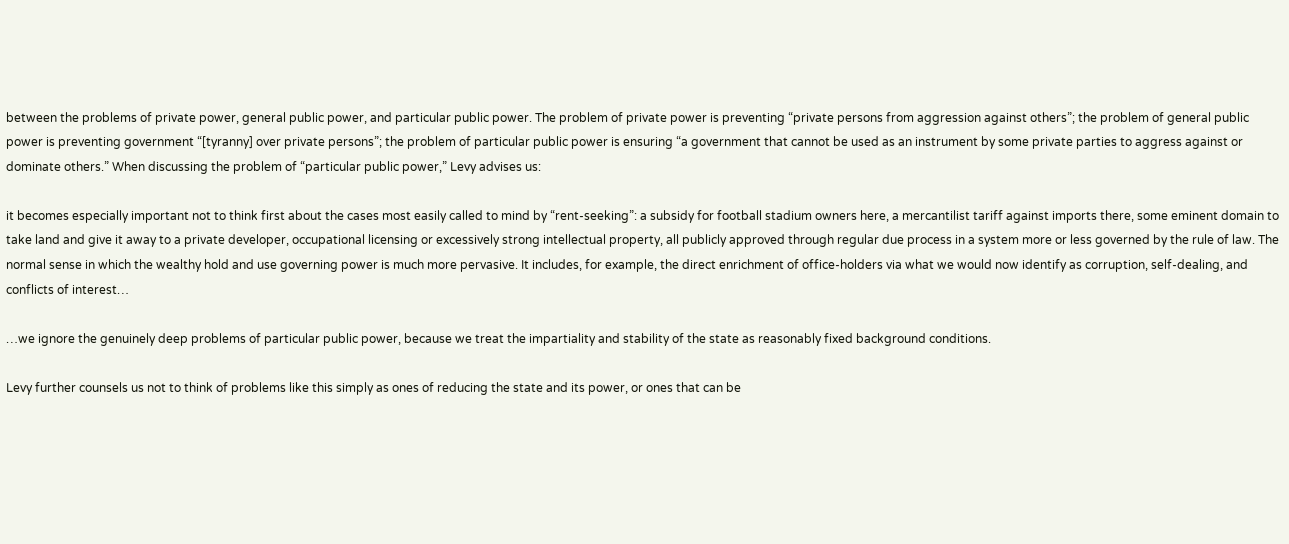between the problems of private power, general public power, and particular public power. The problem of private power is preventing “private persons from aggression against others”; the problem of general public power is preventing government “[tyranny] over private persons”; the problem of particular public power is ensuring “a government that cannot be used as an instrument by some private parties to aggress against or dominate others.” When discussing the problem of “particular public power,” Levy advises us:

it becomes especially important not to think first about the cases most easily called to mind by “rent-seeking”: a subsidy for football stadium owners here, a mercantilist tariff against imports there, some eminent domain to take land and give it away to a private developer, occupational licensing or excessively strong intellectual property, all publicly approved through regular due process in a system more or less governed by the rule of law. The normal sense in which the wealthy hold and use governing power is much more pervasive. It includes, for example, the direct enrichment of office-holders via what we would now identify as corruption, self-dealing, and conflicts of interest…

…we ignore the genuinely deep problems of particular public power, because we treat the impartiality and stability of the state as reasonably fixed background conditions.

Levy further counsels us not to think of problems like this simply as ones of reducing the state and its power, or ones that can be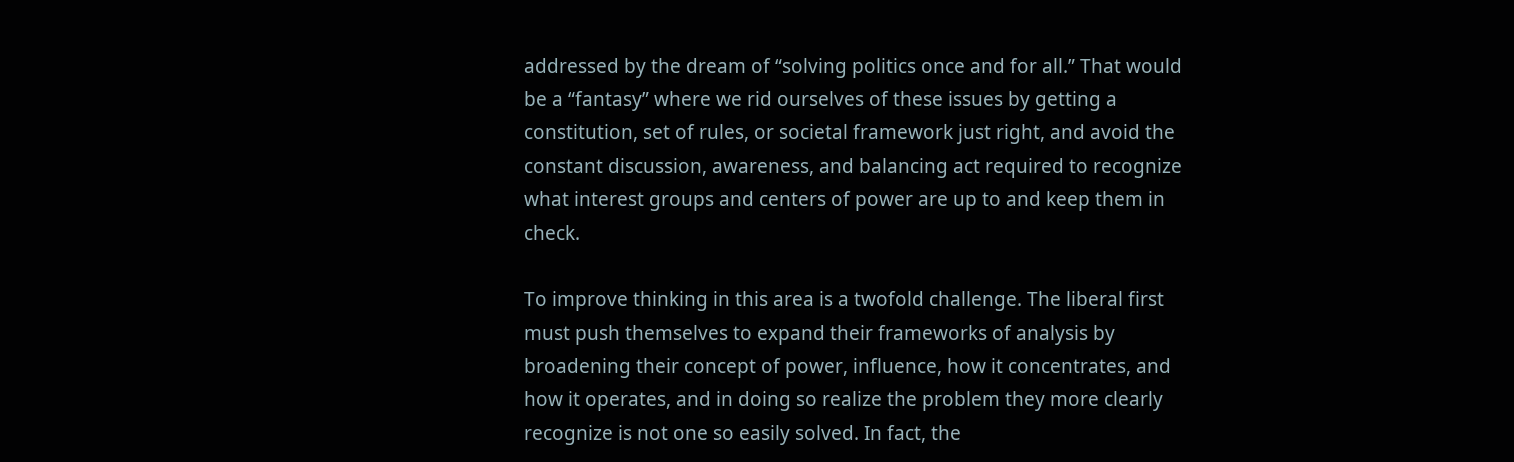addressed by the dream of “solving politics once and for all.” That would be a “fantasy” where we rid ourselves of these issues by getting a constitution, set of rules, or societal framework just right, and avoid the constant discussion, awareness, and balancing act required to recognize what interest groups and centers of power are up to and keep them in check.

To improve thinking in this area is a twofold challenge. The liberal first must push themselves to expand their frameworks of analysis by broadening their concept of power, influence, how it concentrates, and how it operates, and in doing so realize the problem they more clearly recognize is not one so easily solved. In fact, the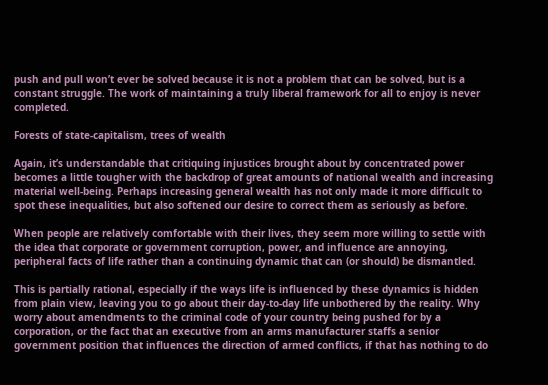push and pull won’t ever be solved because it is not a problem that can be solved, but is a constant struggle. The work of maintaining a truly liberal framework for all to enjoy is never completed.

Forests of state-capitalism, trees of wealth

Again, it’s understandable that critiquing injustices brought about by concentrated power becomes a little tougher with the backdrop of great amounts of national wealth and increasing material well-being. Perhaps increasing general wealth has not only made it more difficult to spot these inequalities, but also softened our desire to correct them as seriously as before.

When people are relatively comfortable with their lives, they seem more willing to settle with the idea that corporate or government corruption, power, and influence are annoying, peripheral facts of life rather than a continuing dynamic that can (or should) be dismantled.

This is partially rational, especially if the ways life is influenced by these dynamics is hidden from plain view, leaving you to go about their day-to-day life unbothered by the reality. Why worry about amendments to the criminal code of your country being pushed for by a corporation, or the fact that an executive from an arms manufacturer staffs a senior government position that influences the direction of armed conflicts, if that has nothing to do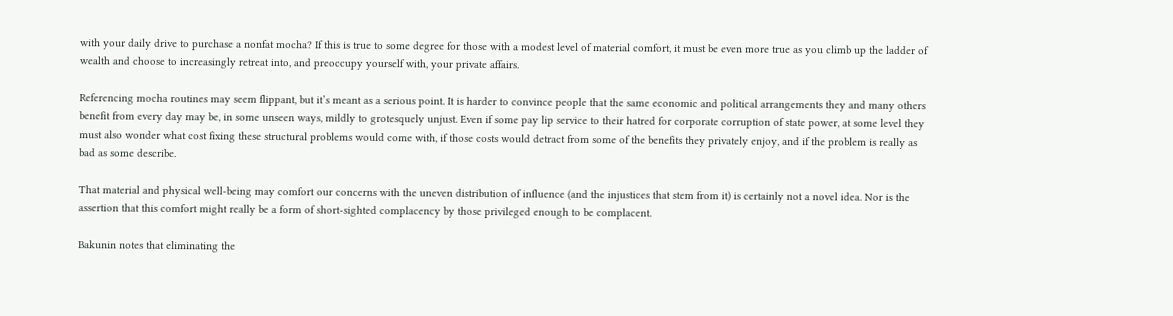with your daily drive to purchase a nonfat mocha? If this is true to some degree for those with a modest level of material comfort, it must be even more true as you climb up the ladder of wealth and choose to increasingly retreat into, and preoccupy yourself with, your private affairs.

Referencing mocha routines may seem flippant, but it’s meant as a serious point. It is harder to convince people that the same economic and political arrangements they and many others benefit from every day may be, in some unseen ways, mildly to grotesquely unjust. Even if some pay lip service to their hatred for corporate corruption of state power, at some level they must also wonder what cost fixing these structural problems would come with, if those costs would detract from some of the benefits they privately enjoy, and if the problem is really as bad as some describe.

That material and physical well-being may comfort our concerns with the uneven distribution of influence (and the injustices that stem from it) is certainly not a novel idea. Nor is the assertion that this comfort might really be a form of short-sighted complacency by those privileged enough to be complacent.

Bakunin notes that eliminating the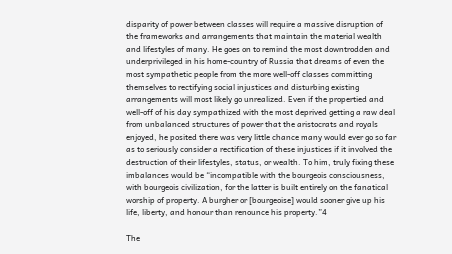disparity of power between classes will require a massive disruption of the frameworks and arrangements that maintain the material wealth and lifestyles of many. He goes on to remind the most downtrodden and underprivileged in his home-country of Russia that dreams of even the most sympathetic people from the more well-off classes committing themselves to rectifying social injustices and disturbing existing arrangements will most likely go unrealized. Even if the propertied and well-off of his day sympathized with the most deprived getting a raw deal from unbalanced structures of power that the aristocrats and royals enjoyed, he posited there was very little chance many would ever go so far as to seriously consider a rectification of these injustices if it involved the destruction of their lifestyles, status, or wealth. To him, truly fixing these imbalances would be “incompatible with the bourgeois consciousness, with bourgeois civilization, for the latter is built entirely on the fanatical worship of property. A burgher or [bourgeoise] would sooner give up his life, liberty, and honour than renounce his property.”4

The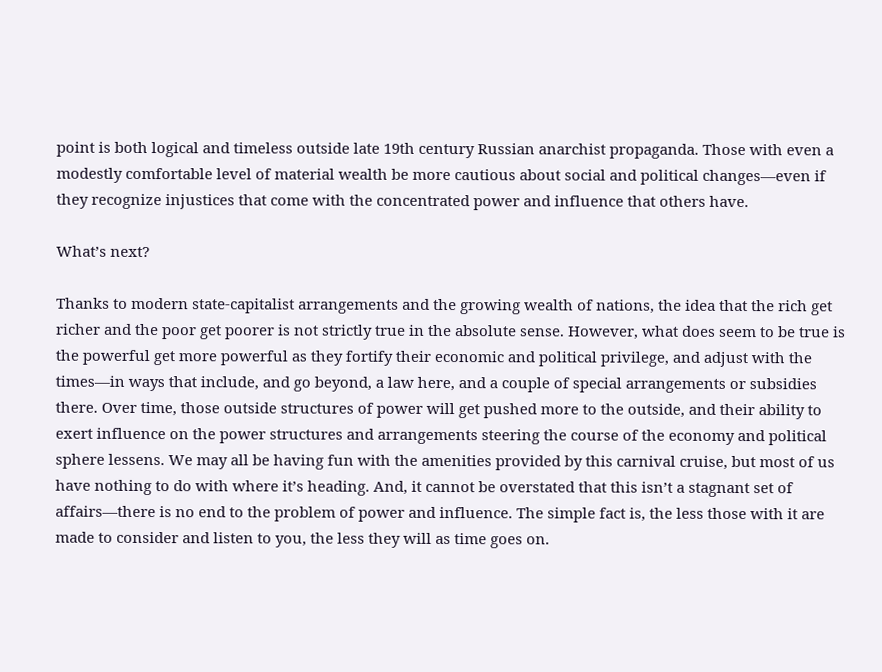point is both logical and timeless outside late 19th century Russian anarchist propaganda. Those with even a modestly comfortable level of material wealth be more cautious about social and political changes—even if they recognize injustices that come with the concentrated power and influence that others have.

What’s next?

Thanks to modern state-capitalist arrangements and the growing wealth of nations, the idea that the rich get richer and the poor get poorer is not strictly true in the absolute sense. However, what does seem to be true is the powerful get more powerful as they fortify their economic and political privilege, and adjust with the times—in ways that include, and go beyond, a law here, and a couple of special arrangements or subsidies there. Over time, those outside structures of power will get pushed more to the outside, and their ability to exert influence on the power structures and arrangements steering the course of the economy and political sphere lessens. We may all be having fun with the amenities provided by this carnival cruise, but most of us have nothing to do with where it’s heading. And, it cannot be overstated that this isn’t a stagnant set of affairs—there is no end to the problem of power and influence. The simple fact is, the less those with it are made to consider and listen to you, the less they will as time goes on.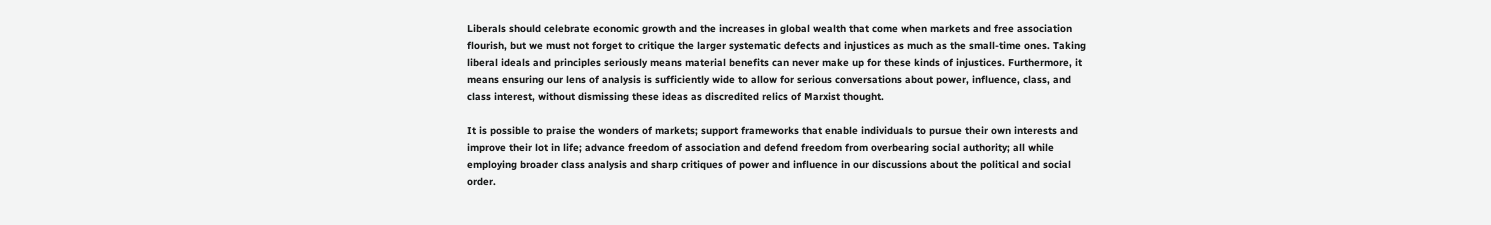Liberals should celebrate economic growth and the increases in global wealth that come when markets and free association flourish, but we must not forget to critique the larger systematic defects and injustices as much as the small-time ones. Taking liberal ideals and principles seriously means material benefits can never make up for these kinds of injustices. Furthermore, it means ensuring our lens of analysis is sufficiently wide to allow for serious conversations about power, influence, class, and class interest, without dismissing these ideas as discredited relics of Marxist thought.

It is possible to praise the wonders of markets; support frameworks that enable individuals to pursue their own interests and improve their lot in life; advance freedom of association and defend freedom from overbearing social authority; all while employing broader class analysis and sharp critiques of power and influence in our discussions about the political and social order.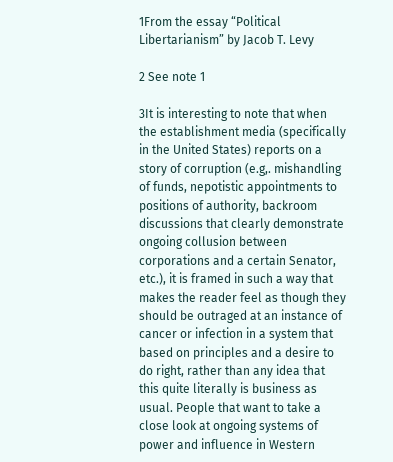1From the essay “Political Libertarianism” by Jacob T. Levy

2 See note 1

3It is interesting to note that when the establishment media (specifically in the United States) reports on a story of corruption (e.g,. mishandling of funds, nepotistic appointments to positions of authority, backroom discussions that clearly demonstrate ongoing collusion between corporations and a certain Senator, etc.), it is framed in such a way that makes the reader feel as though they should be outraged at an instance of cancer or infection in a system that based on principles and a desire to do right, rather than any idea that this quite literally is business as usual. People that want to take a close look at ongoing systems of power and influence in Western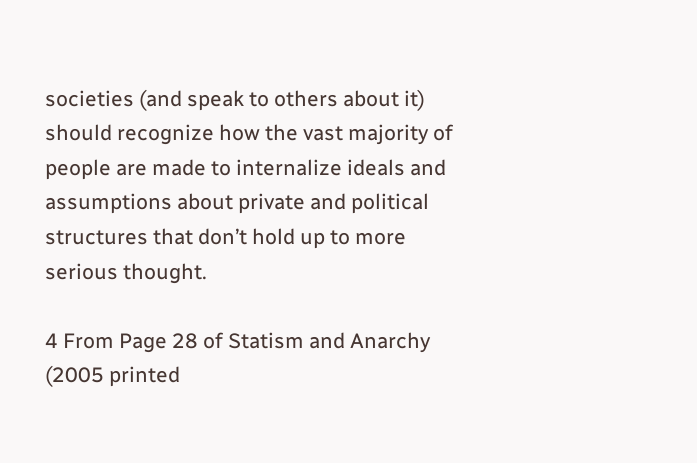societies (and speak to others about it) should recognize how the vast majority of people are made to internalize ideals and assumptions about private and political structures that don’t hold up to more serious thought.

4 From Page 28 of Statism and Anarchy (2005 printed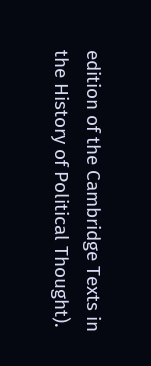edition of the Cambridge Texts in the History of Political Thought).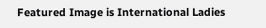Featured Image is International Ladies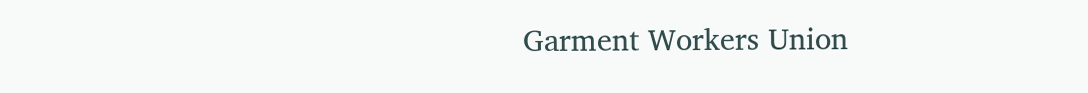Garment Workers Union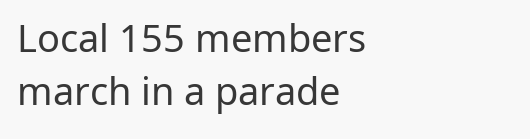Local 155 members march in a parade